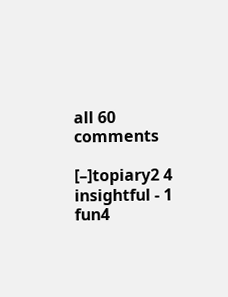all 60 comments

[–]topiary2 4 insightful - 1 fun4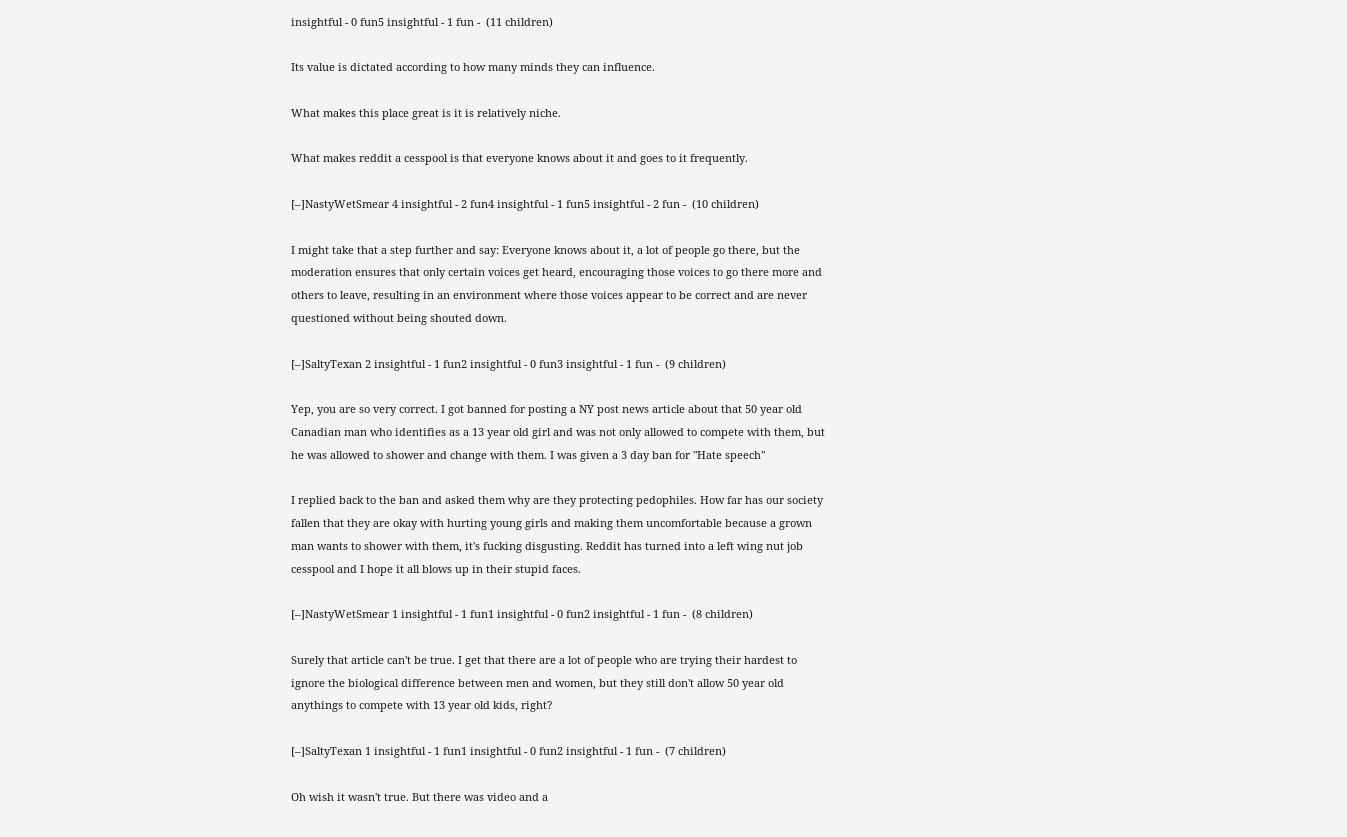insightful - 0 fun5 insightful - 1 fun -  (11 children)

Its value is dictated according to how many minds they can influence.

What makes this place great is it is relatively niche.

What makes reddit a cesspool is that everyone knows about it and goes to it frequently.

[–]NastyWetSmear 4 insightful - 2 fun4 insightful - 1 fun5 insightful - 2 fun -  (10 children)

I might take that a step further and say: Everyone knows about it, a lot of people go there, but the moderation ensures that only certain voices get heard, encouraging those voices to go there more and others to leave, resulting in an environment where those voices appear to be correct and are never questioned without being shouted down.

[–]SaltyTexan 2 insightful - 1 fun2 insightful - 0 fun3 insightful - 1 fun -  (9 children)

Yep, you are so very correct. I got banned for posting a NY post news article about that 50 year old Canadian man who identifies as a 13 year old girl and was not only allowed to compete with them, but he was allowed to shower and change with them. I was given a 3 day ban for "Hate speech"

I replied back to the ban and asked them why are they protecting pedophiles. How far has our society fallen that they are okay with hurting young girls and making them uncomfortable because a grown man wants to shower with them, it's fucking disgusting. Reddit has turned into a left wing nut job cesspool and I hope it all blows up in their stupid faces.

[–]NastyWetSmear 1 insightful - 1 fun1 insightful - 0 fun2 insightful - 1 fun -  (8 children)

Surely that article can't be true. I get that there are a lot of people who are trying their hardest to ignore the biological difference between men and women, but they still don't allow 50 year old anythings to compete with 13 year old kids, right?

[–]SaltyTexan 1 insightful - 1 fun1 insightful - 0 fun2 insightful - 1 fun -  (7 children)

Oh wish it wasn't true. But there was video and a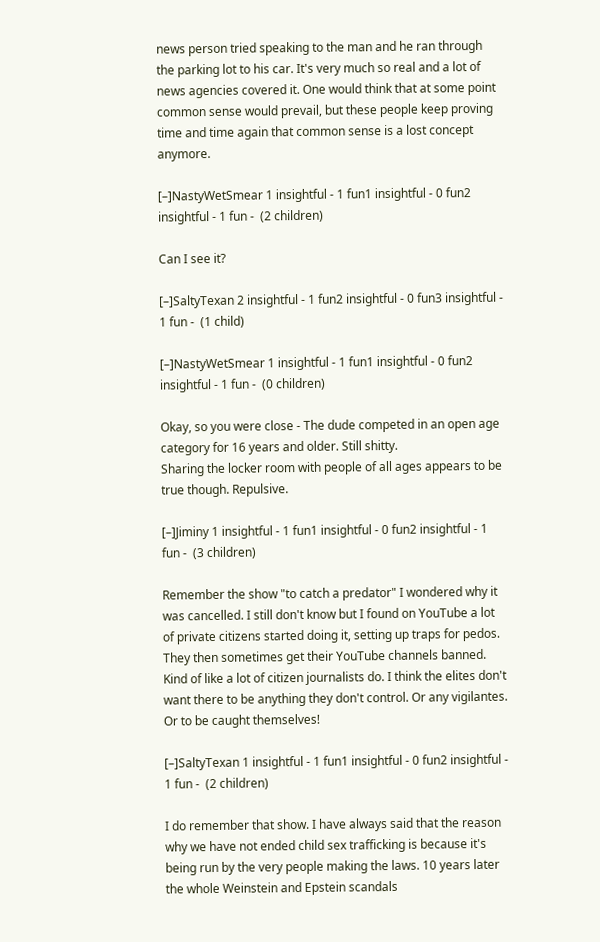news person tried speaking to the man and he ran through the parking lot to his car. It's very much so real and a lot of news agencies covered it. One would think that at some point common sense would prevail, but these people keep proving time and time again that common sense is a lost concept anymore.

[–]NastyWetSmear 1 insightful - 1 fun1 insightful - 0 fun2 insightful - 1 fun -  (2 children)

Can I see it?

[–]SaltyTexan 2 insightful - 1 fun2 insightful - 0 fun3 insightful - 1 fun -  (1 child)

[–]NastyWetSmear 1 insightful - 1 fun1 insightful - 0 fun2 insightful - 1 fun -  (0 children)

Okay, so you were close - The dude competed in an open age category for 16 years and older. Still shitty.
Sharing the locker room with people of all ages appears to be true though. Repulsive.

[–]Jiminy 1 insightful - 1 fun1 insightful - 0 fun2 insightful - 1 fun -  (3 children)

Remember the show "to catch a predator" I wondered why it was cancelled. I still don't know but I found on YouTube a lot of private citizens started doing it, setting up traps for pedos. They then sometimes get their YouTube channels banned. Kind of like a lot of citizen journalists do. I think the elites don't want there to be anything they don't control. Or any vigilantes. Or to be caught themselves!

[–]SaltyTexan 1 insightful - 1 fun1 insightful - 0 fun2 insightful - 1 fun -  (2 children)

I do remember that show. I have always said that the reason why we have not ended child sex trafficking is because it's being run by the very people making the laws. 10 years later the whole Weinstein and Epstein scandals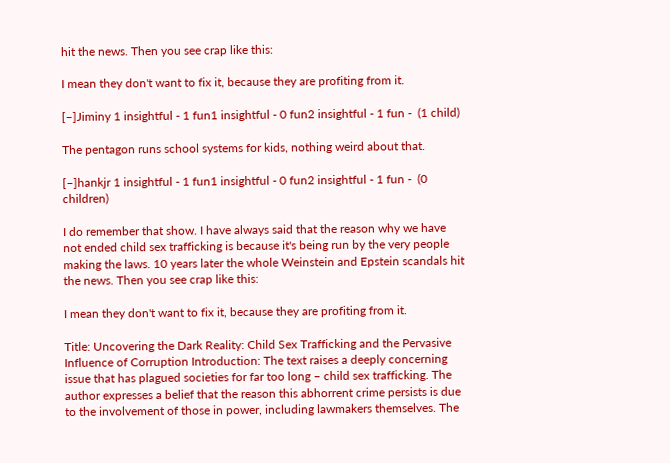hit the news. Then you see crap like this:

I mean they don't want to fix it, because they are profiting from it.

[–]Jiminy 1 insightful - 1 fun1 insightful - 0 fun2 insightful - 1 fun -  (1 child)

The pentagon runs school systems for kids, nothing weird about that.

[–]hankjr 1 insightful - 1 fun1 insightful - 0 fun2 insightful - 1 fun -  (0 children)

I do remember that show. I have always said that the reason why we have not ended child sex trafficking is because it's being run by the very people making the laws. 10 years later the whole Weinstein and Epstein scandals hit the news. Then you see crap like this:

I mean they don't want to fix it, because they are profiting from it.

Title: Uncovering the Dark Reality: Child Sex Trafficking and the Pervasive Influence of Corruption Introduction: The text raises a deeply concerning issue that has plagued societies for far too long – child sex trafficking. The author expresses a belief that the reason this abhorrent crime persists is due to the involvement of those in power, including lawmakers themselves. The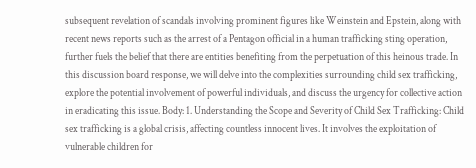subsequent revelation of scandals involving prominent figures like Weinstein and Epstein, along with recent news reports such as the arrest of a Pentagon official in a human trafficking sting operation, further fuels the belief that there are entities benefiting from the perpetuation of this heinous trade. In this discussion board response, we will delve into the complexities surrounding child sex trafficking, explore the potential involvement of powerful individuals, and discuss the urgency for collective action in eradicating this issue. Body: 1. Understanding the Scope and Severity of Child Sex Trafficking: Child sex trafficking is a global crisis, affecting countless innocent lives. It involves the exploitation of vulnerable children for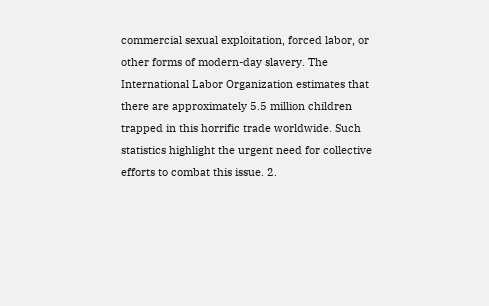commercial sexual exploitation, forced labor, or other forms of modern-day slavery. The International Labor Organization estimates that there are approximately 5.5 million children trapped in this horrific trade worldwide. Such statistics highlight the urgent need for collective efforts to combat this issue. 2.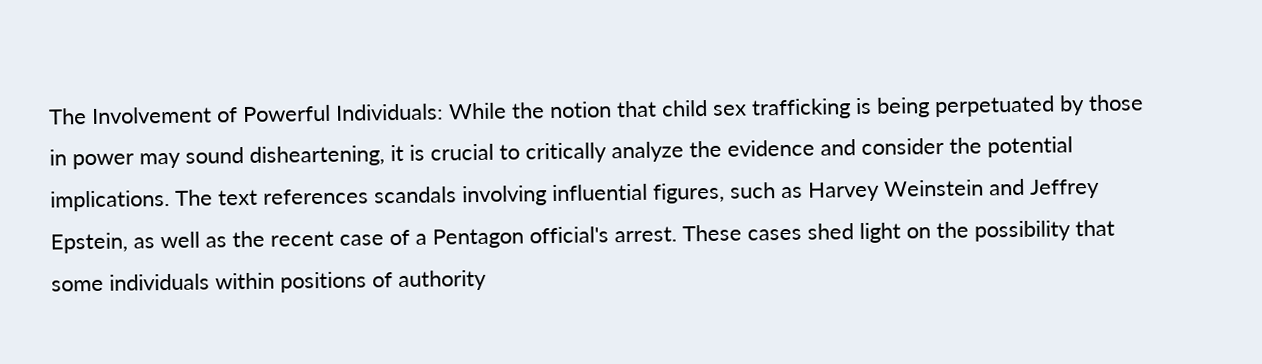The Involvement of Powerful Individuals: While the notion that child sex trafficking is being perpetuated by those in power may sound disheartening, it is crucial to critically analyze the evidence and consider the potential implications. The text references scandals involving influential figures, such as Harvey Weinstein and Jeffrey Epstein, as well as the recent case of a Pentagon official's arrest. These cases shed light on the possibility that some individuals within positions of authority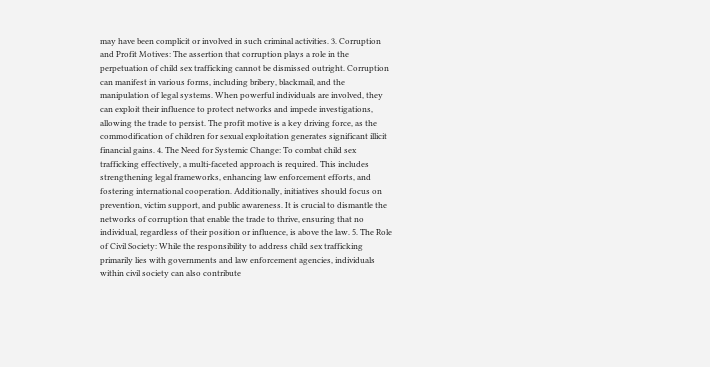may have been complicit or involved in such criminal activities. 3. Corruption and Profit Motives: The assertion that corruption plays a role in the perpetuation of child sex trafficking cannot be dismissed outright. Corruption can manifest in various forms, including bribery, blackmail, and the manipulation of legal systems. When powerful individuals are involved, they can exploit their influence to protect networks and impede investigations, allowing the trade to persist. The profit motive is a key driving force, as the commodification of children for sexual exploitation generates significant illicit financial gains. 4. The Need for Systemic Change: To combat child sex trafficking effectively, a multi-faceted approach is required. This includes strengthening legal frameworks, enhancing law enforcement efforts, and fostering international cooperation. Additionally, initiatives should focus on prevention, victim support, and public awareness. It is crucial to dismantle the networks of corruption that enable the trade to thrive, ensuring that no individual, regardless of their position or influence, is above the law. 5. The Role of Civil Society: While the responsibility to address child sex trafficking primarily lies with governments and law enforcement agencies, individuals within civil society can also contribute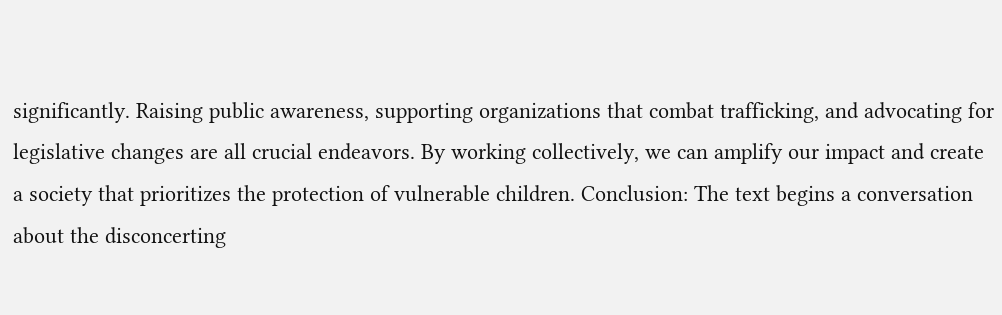significantly. Raising public awareness, supporting organizations that combat trafficking, and advocating for legislative changes are all crucial endeavors. By working collectively, we can amplify our impact and create a society that prioritizes the protection of vulnerable children. Conclusion: The text begins a conversation about the disconcerting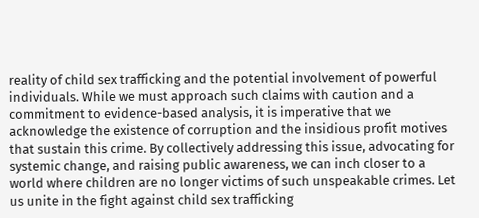reality of child sex trafficking and the potential involvement of powerful individuals. While we must approach such claims with caution and a commitment to evidence-based analysis, it is imperative that we acknowledge the existence of corruption and the insidious profit motives that sustain this crime. By collectively addressing this issue, advocating for systemic change, and raising public awareness, we can inch closer to a world where children are no longer victims of such unspeakable crimes. Let us unite in the fight against child sex trafficking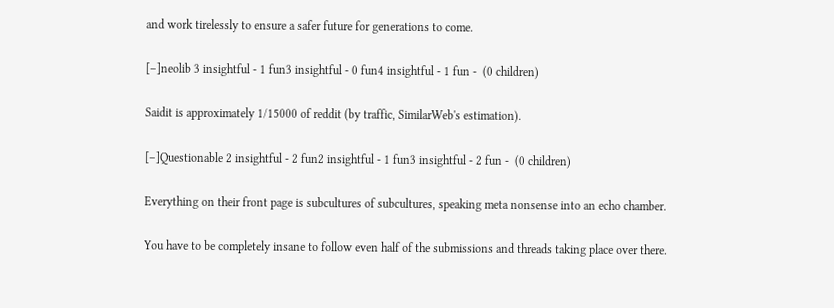and work tirelessly to ensure a safer future for generations to come.

[–]neolib 3 insightful - 1 fun3 insightful - 0 fun4 insightful - 1 fun -  (0 children)

Saidit is approximately 1/15000 of reddit (by traffic, SimilarWeb's estimation).

[–]Questionable 2 insightful - 2 fun2 insightful - 1 fun3 insightful - 2 fun -  (0 children)

Everything on their front page is subcultures of subcultures, speaking meta nonsense into an echo chamber.

You have to be completely insane to follow even half of the submissions and threads taking place over there.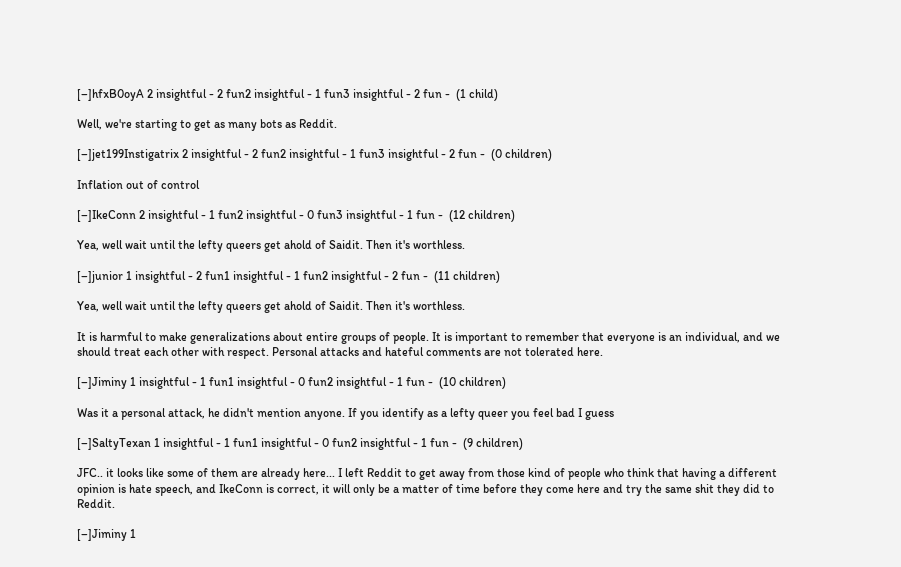[–]hfxB0oyA 2 insightful - 2 fun2 insightful - 1 fun3 insightful - 2 fun -  (1 child)

Well, we're starting to get as many bots as Reddit.

[–]jet199Instigatrix 2 insightful - 2 fun2 insightful - 1 fun3 insightful - 2 fun -  (0 children)

Inflation out of control

[–]IkeConn 2 insightful - 1 fun2 insightful - 0 fun3 insightful - 1 fun -  (12 children)

Yea, well wait until the lefty queers get ahold of Saidit. Then it's worthless.

[–]junior 1 insightful - 2 fun1 insightful - 1 fun2 insightful - 2 fun -  (11 children)

Yea, well wait until the lefty queers get ahold of Saidit. Then it's worthless.

It is harmful to make generalizations about entire groups of people. It is important to remember that everyone is an individual, and we should treat each other with respect. Personal attacks and hateful comments are not tolerated here.

[–]Jiminy 1 insightful - 1 fun1 insightful - 0 fun2 insightful - 1 fun -  (10 children)

Was it a personal attack, he didn't mention anyone. If you identify as a lefty queer you feel bad I guess

[–]SaltyTexan 1 insightful - 1 fun1 insightful - 0 fun2 insightful - 1 fun -  (9 children)

JFC.. it looks like some of them are already here... I left Reddit to get away from those kind of people who think that having a different opinion is hate speech, and IkeConn is correct, it will only be a matter of time before they come here and try the same shit they did to Reddit.

[–]Jiminy 1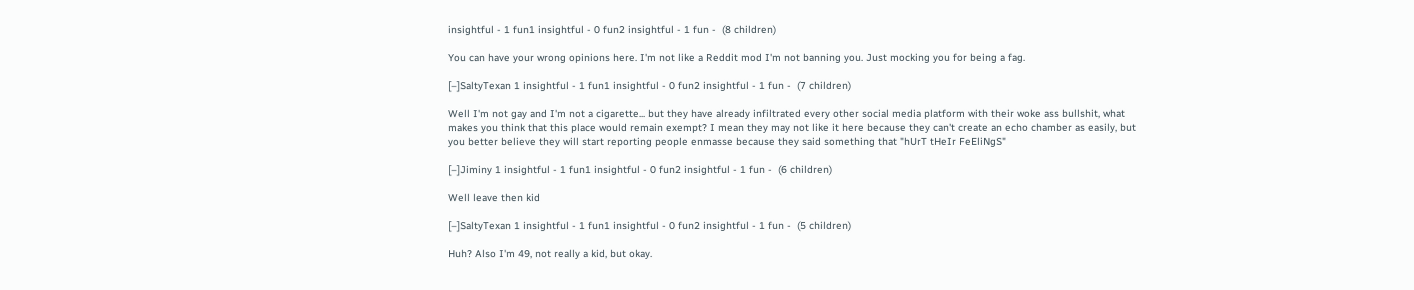insightful - 1 fun1 insightful - 0 fun2 insightful - 1 fun -  (8 children)

You can have your wrong opinions here. I'm not like a Reddit mod I'm not banning you. Just mocking you for being a fag.

[–]SaltyTexan 1 insightful - 1 fun1 insightful - 0 fun2 insightful - 1 fun -  (7 children)

Well I'm not gay and I'm not a cigarette... but they have already infiltrated every other social media platform with their woke ass bullshit, what makes you think that this place would remain exempt? I mean they may not like it here because they can't create an echo chamber as easily, but you better believe they will start reporting people enmasse because they said something that "hUrT tHeIr FeEliNgS"

[–]Jiminy 1 insightful - 1 fun1 insightful - 0 fun2 insightful - 1 fun -  (6 children)

Well leave then kid

[–]SaltyTexan 1 insightful - 1 fun1 insightful - 0 fun2 insightful - 1 fun -  (5 children)

Huh? Also I'm 49, not really a kid, but okay.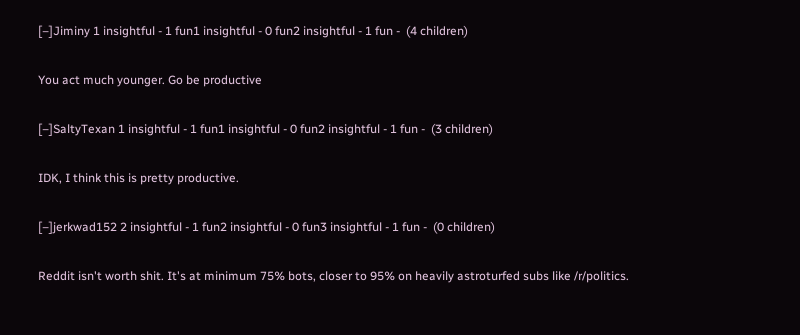[–]Jiminy 1 insightful - 1 fun1 insightful - 0 fun2 insightful - 1 fun -  (4 children)

You act much younger. Go be productive

[–]SaltyTexan 1 insightful - 1 fun1 insightful - 0 fun2 insightful - 1 fun -  (3 children)

IDK, I think this is pretty productive.

[–]jerkwad152 2 insightful - 1 fun2 insightful - 0 fun3 insightful - 1 fun -  (0 children)

Reddit isn't worth shit. It's at minimum 75% bots, closer to 95% on heavily astroturfed subs like /r/politics.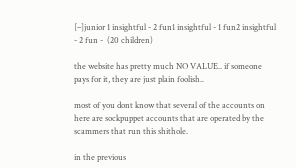[–]junior 1 insightful - 2 fun1 insightful - 1 fun2 insightful - 2 fun -  (20 children)

the website has pretty much NO VALUE.. if someone pays for it, they are just plain foolish..

most of you dont know that several of the accounts on here are sockpuppet accounts that are operated by the scammers that run this shithole.

in the previous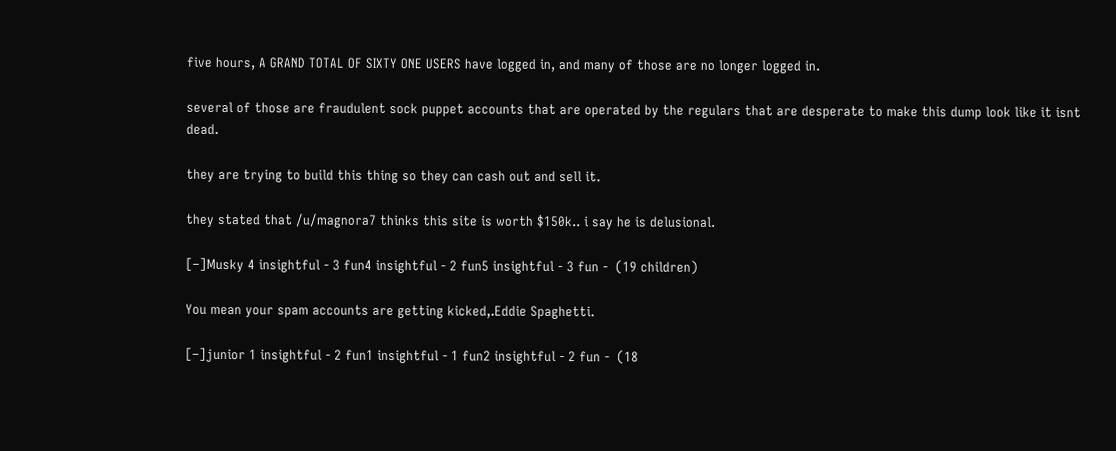five hours, A GRAND TOTAL OF SIXTY ONE USERS have logged in, and many of those are no longer logged in.

several of those are fraudulent sock puppet accounts that are operated by the regulars that are desperate to make this dump look like it isnt dead.

they are trying to build this thing so they can cash out and sell it.

they stated that /u/magnora7 thinks this site is worth $150k.. i say he is delusional.

[–]Musky 4 insightful - 3 fun4 insightful - 2 fun5 insightful - 3 fun -  (19 children)

You mean your spam accounts are getting kicked,.Eddie Spaghetti.

[–]junior 1 insightful - 2 fun1 insightful - 1 fun2 insightful - 2 fun -  (18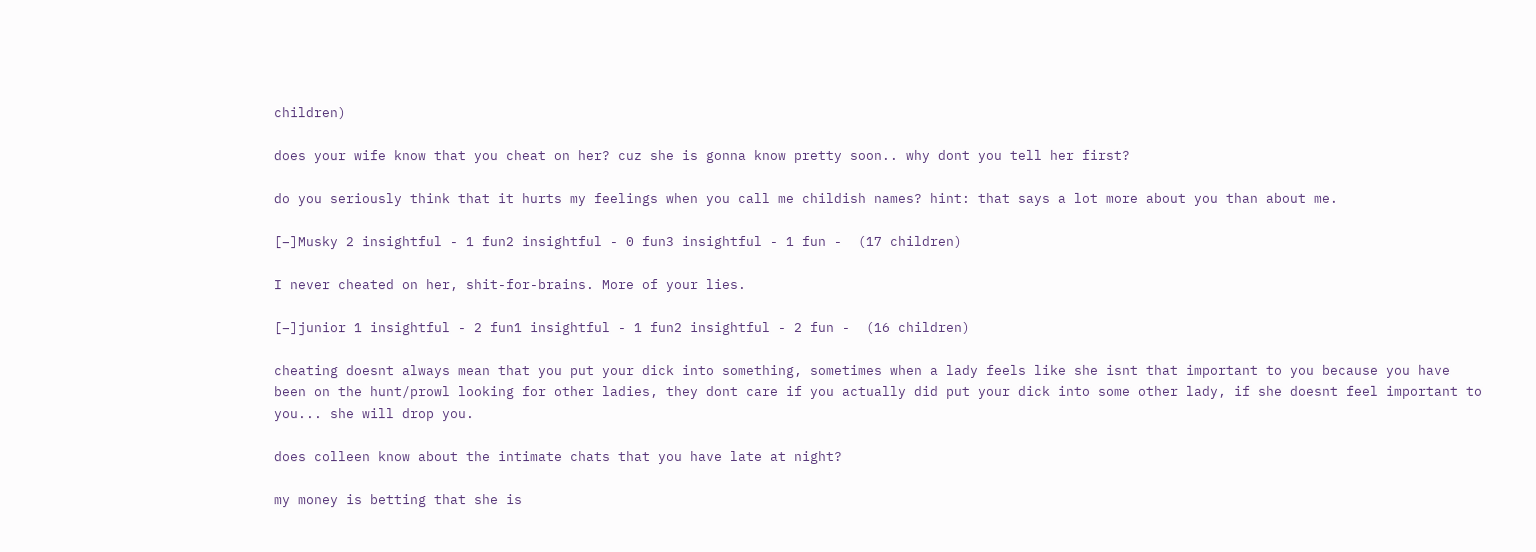children)

does your wife know that you cheat on her? cuz she is gonna know pretty soon.. why dont you tell her first?

do you seriously think that it hurts my feelings when you call me childish names? hint: that says a lot more about you than about me.

[–]Musky 2 insightful - 1 fun2 insightful - 0 fun3 insightful - 1 fun -  (17 children)

I never cheated on her, shit-for-brains. More of your lies.

[–]junior 1 insightful - 2 fun1 insightful - 1 fun2 insightful - 2 fun -  (16 children)

cheating doesnt always mean that you put your dick into something, sometimes when a lady feels like she isnt that important to you because you have been on the hunt/prowl looking for other ladies, they dont care if you actually did put your dick into some other lady, if she doesnt feel important to you... she will drop you.

does colleen know about the intimate chats that you have late at night?

my money is betting that she is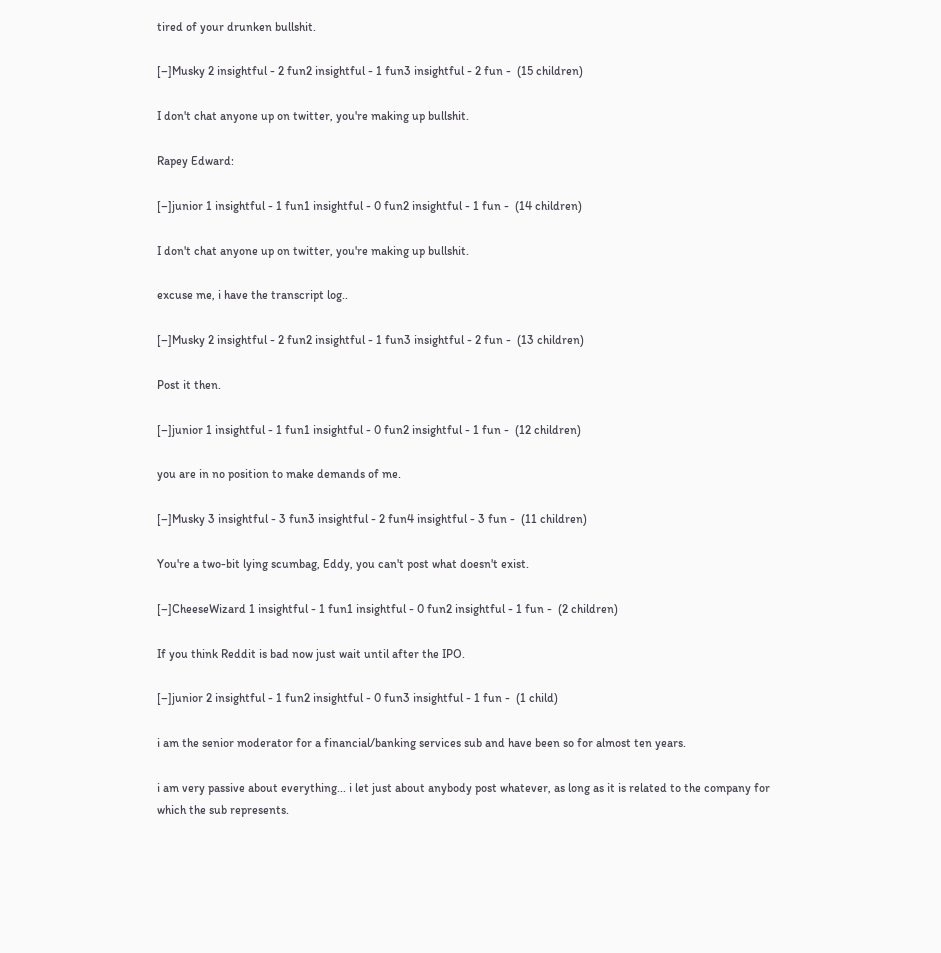tired of your drunken bullshit.

[–]Musky 2 insightful - 2 fun2 insightful - 1 fun3 insightful - 2 fun -  (15 children)

I don't chat anyone up on twitter, you're making up bullshit.

Rapey Edward:

[–]junior 1 insightful - 1 fun1 insightful - 0 fun2 insightful - 1 fun -  (14 children)

I don't chat anyone up on twitter, you're making up bullshit.

excuse me, i have the transcript log..

[–]Musky 2 insightful - 2 fun2 insightful - 1 fun3 insightful - 2 fun -  (13 children)

Post it then.

[–]junior 1 insightful - 1 fun1 insightful - 0 fun2 insightful - 1 fun -  (12 children)

you are in no position to make demands of me.

[–]Musky 3 insightful - 3 fun3 insightful - 2 fun4 insightful - 3 fun -  (11 children)

You're a two-bit lying scumbag, Eddy, you can't post what doesn't exist.

[–]CheeseWizard 1 insightful - 1 fun1 insightful - 0 fun2 insightful - 1 fun -  (2 children)

If you think Reddit is bad now just wait until after the IPO.

[–]junior 2 insightful - 1 fun2 insightful - 0 fun3 insightful - 1 fun -  (1 child)

i am the senior moderator for a financial/banking services sub and have been so for almost ten years.

i am very passive about everything... i let just about anybody post whatever, as long as it is related to the company for which the sub represents.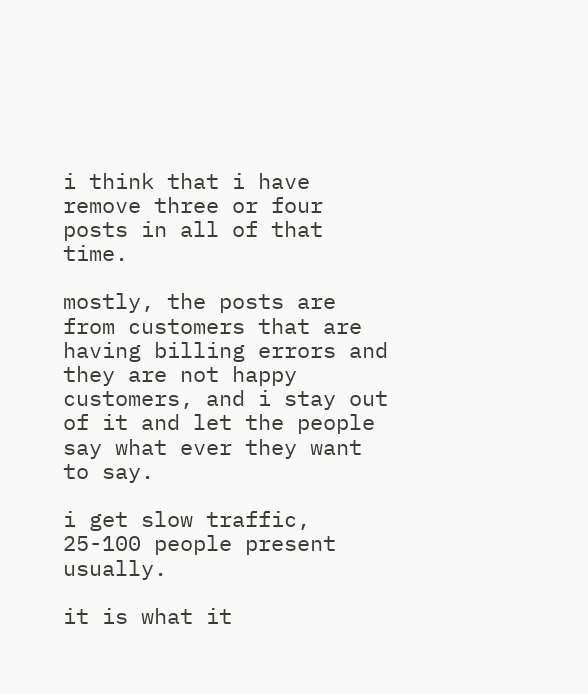i think that i have remove three or four posts in all of that time.

mostly, the posts are from customers that are having billing errors and they are not happy customers, and i stay out of it and let the people say what ever they want to say.

i get slow traffic, 25-100 people present usually.

it is what it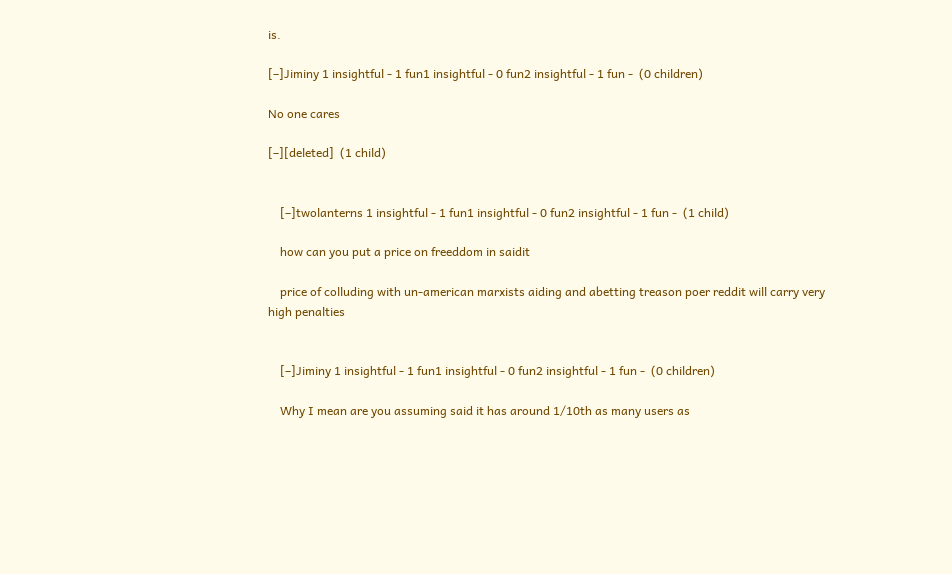is.

[–]Jiminy 1 insightful - 1 fun1 insightful - 0 fun2 insightful - 1 fun -  (0 children)

No one cares

[–][deleted]  (1 child)


    [–]twolanterns 1 insightful - 1 fun1 insightful - 0 fun2 insightful - 1 fun -  (1 child)

    how can you put a price on freeddom in saidit

    price of colluding with un-american marxists aiding and abetting treason poer reddit will carry very high penalties


    [–]Jiminy 1 insightful - 1 fun1 insightful - 0 fun2 insightful - 1 fun -  (0 children)

    Why I mean are you assuming said it has around 1/10th as many users as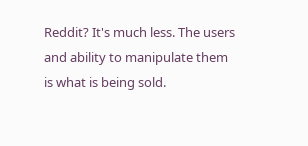Reddit? It's much less. The users and ability to manipulate them is what is being sold.